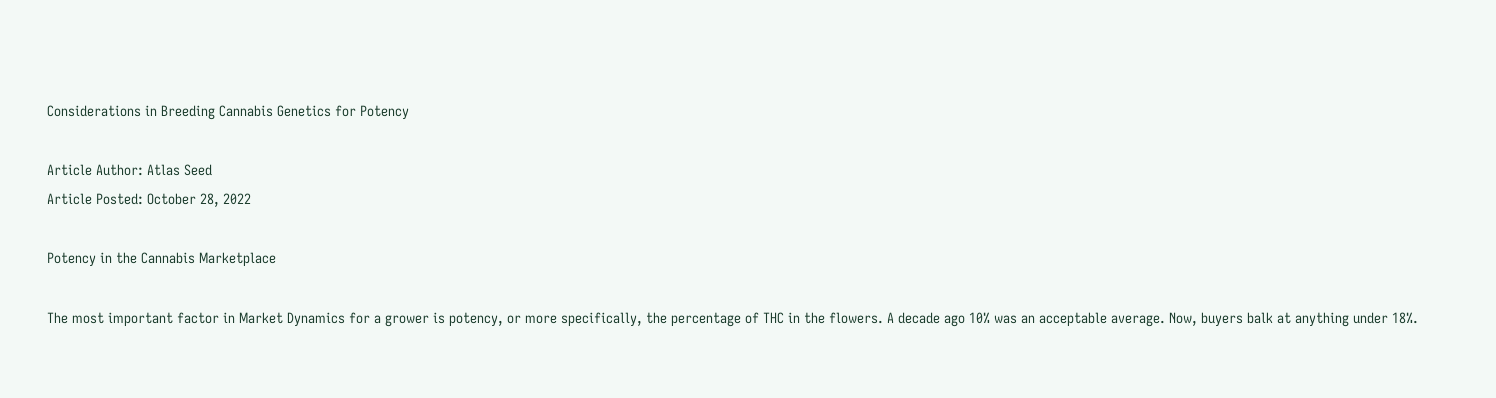Considerations in Breeding Cannabis Genetics for Potency

Article Author: Atlas Seed
Article Posted: October 28, 2022

Potency in the Cannabis Marketplace

The most important factor in Market Dynamics for a grower is potency, or more specifically, the percentage of THC in the flowers. A decade ago 10% was an acceptable average. Now, buyers balk at anything under 18%.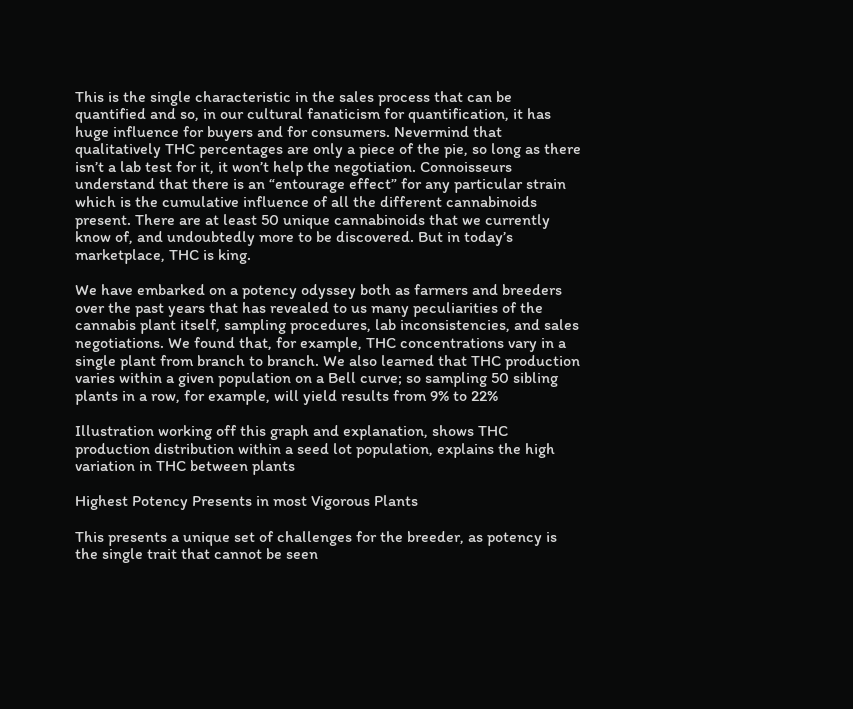This is the single characteristic in the sales process that can be quantified and so, in our cultural fanaticism for quantification, it has huge influence for buyers and for consumers. Nevermind that qualitatively THC percentages are only a piece of the pie, so long as there isn’t a lab test for it, it won’t help the negotiation. Connoisseurs understand that there is an “entourage effect” for any particular strain which is the cumulative influence of all the different cannabinoids present. There are at least 50 unique cannabinoids that we currently know of, and undoubtedly more to be discovered. But in today’s marketplace, THC is king.

We have embarked on a potency odyssey both as farmers and breeders over the past years that has revealed to us many peculiarities of the cannabis plant itself, sampling procedures, lab inconsistencies, and sales negotiations. We found that, for example, THC concentrations vary in a single plant from branch to branch. We also learned that THC production varies within a given population on a Bell curve; so sampling 50 sibling plants in a row, for example, will yield results from 9% to 22%

Illustration working off this graph and explanation, shows THC production distribution within a seed lot population, explains the high variation in THC between plants

Highest Potency Presents in most Vigorous Plants

This presents a unique set of challenges for the breeder, as potency is the single trait that cannot be seen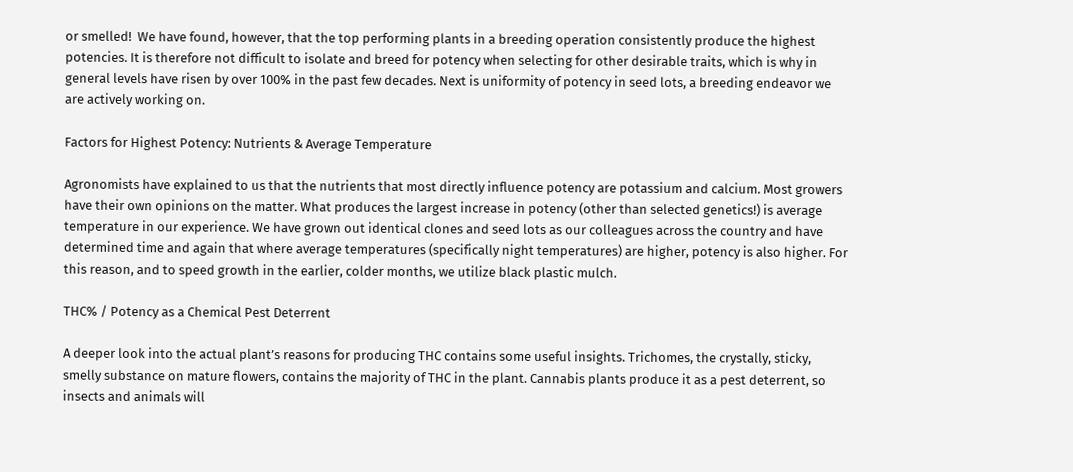or smelled!  We have found, however, that the top performing plants in a breeding operation consistently produce the highest potencies. It is therefore not difficult to isolate and breed for potency when selecting for other desirable traits, which is why in general levels have risen by over 100% in the past few decades. Next is uniformity of potency in seed lots, a breeding endeavor we are actively working on.

Factors for Highest Potency: Nutrients & Average Temperature

Agronomists have explained to us that the nutrients that most directly influence potency are potassium and calcium. Most growers have their own opinions on the matter. What produces the largest increase in potency (other than selected genetics!) is average temperature in our experience. We have grown out identical clones and seed lots as our colleagues across the country and have determined time and again that where average temperatures (specifically night temperatures) are higher, potency is also higher. For this reason, and to speed growth in the earlier, colder months, we utilize black plastic mulch.

THC% / Potency as a Chemical Pest Deterrent

A deeper look into the actual plant’s reasons for producing THC contains some useful insights. Trichomes, the crystally, sticky, smelly substance on mature flowers, contains the majority of THC in the plant. Cannabis plants produce it as a pest deterrent, so insects and animals will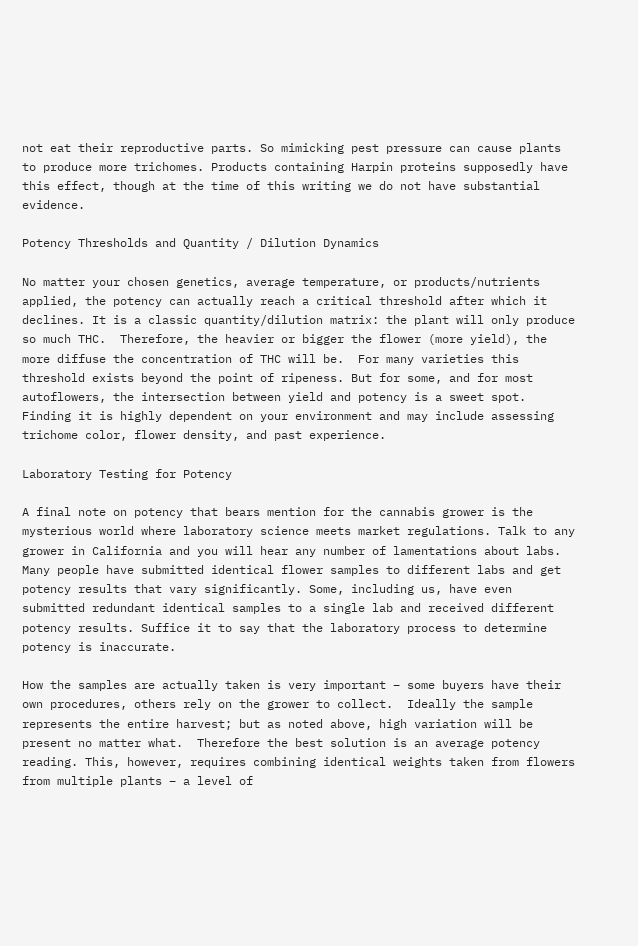not eat their reproductive parts. So mimicking pest pressure can cause plants to produce more trichomes. Products containing Harpin proteins supposedly have this effect, though at the time of this writing we do not have substantial evidence.

Potency Thresholds and Quantity / Dilution Dynamics

No matter your chosen genetics, average temperature, or products/nutrients applied, the potency can actually reach a critical threshold after which it declines. It is a classic quantity/dilution matrix: the plant will only produce so much THC.  Therefore, the heavier or bigger the flower (more yield), the more diffuse the concentration of THC will be.  For many varieties this threshold exists beyond the point of ripeness. But for some, and for most autoflowers, the intersection between yield and potency is a sweet spot.  Finding it is highly dependent on your environment and may include assessing trichome color, flower density, and past experience.

Laboratory Testing for Potency

A final note on potency that bears mention for the cannabis grower is the mysterious world where laboratory science meets market regulations. Talk to any grower in California and you will hear any number of lamentations about labs. Many people have submitted identical flower samples to different labs and get potency results that vary significantly. Some, including us, have even submitted redundant identical samples to a single lab and received different potency results. Suffice it to say that the laboratory process to determine potency is inaccurate.

How the samples are actually taken is very important – some buyers have their own procedures, others rely on the grower to collect.  Ideally the sample represents the entire harvest; but as noted above, high variation will be present no matter what.  Therefore the best solution is an average potency reading. This, however, requires combining identical weights taken from flowers from multiple plants – a level of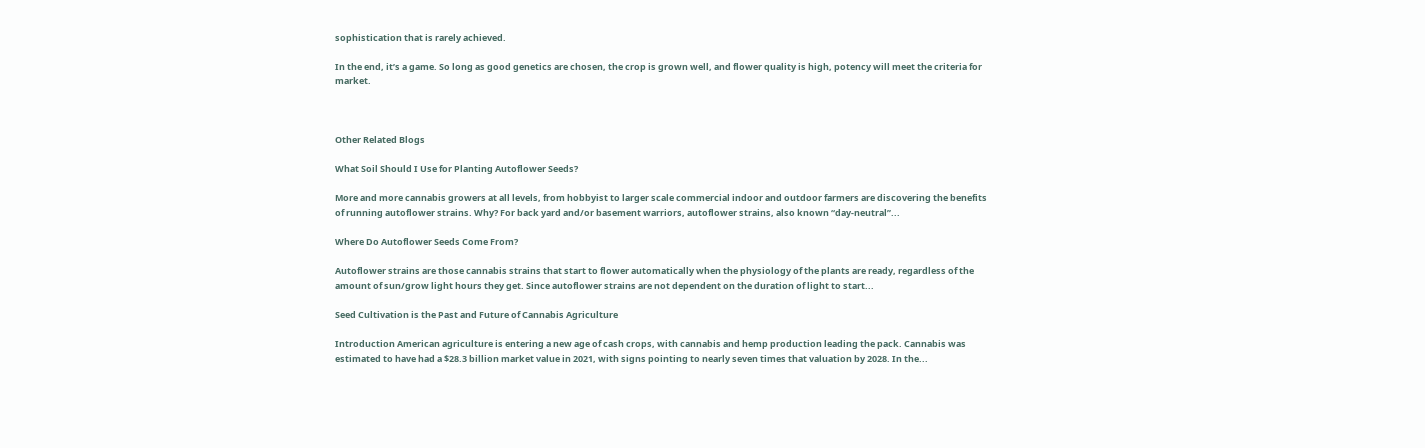sophistication that is rarely achieved.

In the end, it’s a game. So long as good genetics are chosen, the crop is grown well, and flower quality is high, potency will meet the criteria for market.



Other Related Blogs

What Soil Should I Use for Planting Autoflower Seeds?

More and more cannabis growers at all levels, from hobbyist to larger scale commercial indoor and outdoor farmers are discovering the benefits of running autoflower strains. Why? For back yard and/or basement warriors, autoflower strains, also known “day-neutral”...

Where Do Autoflower Seeds Come From?

Autoflower strains are those cannabis strains that start to flower automatically when the physiology of the plants are ready, regardless of the amount of sun/grow light hours they get. Since autoflower strains are not dependent on the duration of light to start...

Seed Cultivation is the Past and Future of Cannabis Agriculture

Introduction American agriculture is entering a new age of cash crops, with cannabis and hemp production leading the pack. Cannabis was estimated to have had a $28.3 billion market value in 2021, with signs pointing to nearly seven times that valuation by 2028. In the...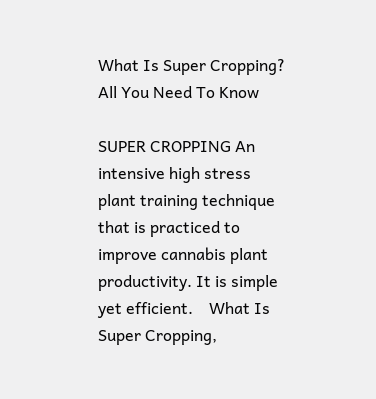What Is Super Cropping? All You Need To Know

SUPER CROPPING An intensive high stress plant training technique that is practiced to improve cannabis plant productivity. It is simple yet efficient.    What Is Super Cropping,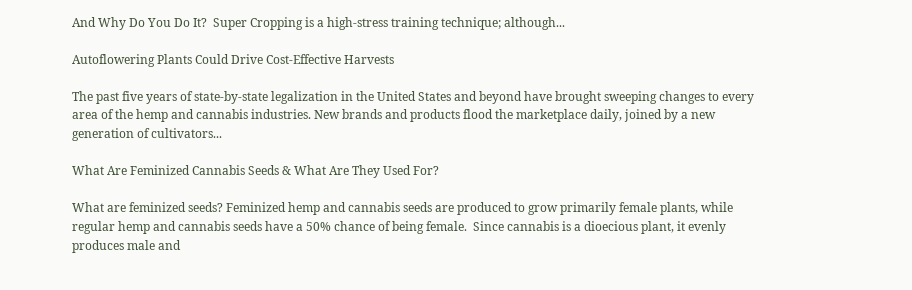And Why Do You Do It?  Super Cropping is a high-stress training technique; although...

Autoflowering Plants Could Drive Cost-Effective Harvests

The past five years of state-by-state legalization in the United States and beyond have brought sweeping changes to every area of the hemp and cannabis industries. New brands and products flood the marketplace daily, joined by a new generation of cultivators...

What Are Feminized Cannabis Seeds & What Are They Used For?

What are feminized seeds? Feminized hemp and cannabis seeds are produced to grow primarily female plants, while regular hemp and cannabis seeds have a 50% chance of being female.  Since cannabis is a dioecious plant, it evenly produces male and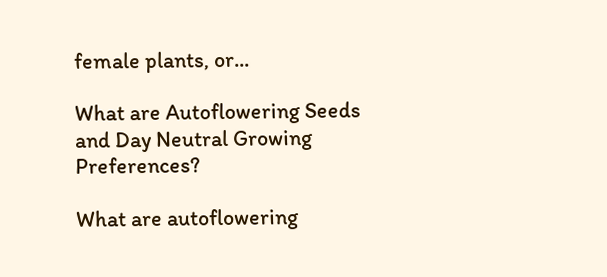female plants, or...

What are Autoflowering Seeds and Day Neutral Growing Preferences?

What are autoflowering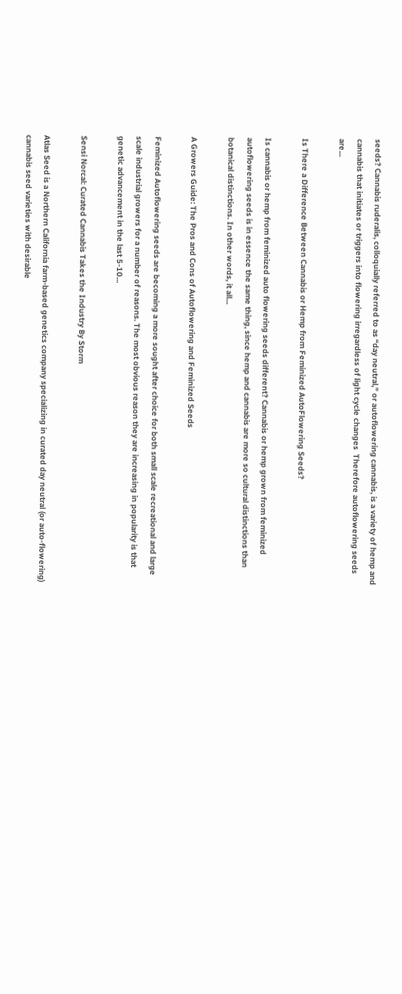seeds? Cannabis ruderalis, colloquially referred to as “day neutral,” or autoflowering cannabis, is a variety of hemp and cannabis that initiates or triggers into flowering irregardless of light cycle changes  Therefore autoflowering seeds are...

Is There a Difference Between Cannabis or Hemp from Feminized AutoFlowering Seeds?

Is cannabis or hemp from feminized auto flowering seeds different? Cannabis or hemp grown from feminized autoflowering seeds is in essence the same thing, since hemp and cannabis are more so cultural distinctions than botanical distinctions. In other words, it all...

A Growers Guide: The Pros and Cons of Autoflowering and Feminized Seeds

Feminized Autoflowering seeds are becoming a more sought after choice for both small scale recreational and large scale industrial growers for a number of reasons. The most obvious reason they are increasing in popularity is that genetic advancement in the last 5-10...

Sensi Norcal: Curated Cannabis Takes the Industry By Storm

Atlas Seed is a Northern California farm-based genetics company specializing in curated day neutral (or auto-flowering) cannabis seed varieties with desirable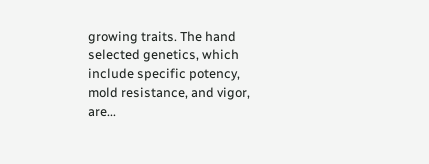growing traits. The hand selected genetics, which include specific potency, mold resistance, and vigor, are...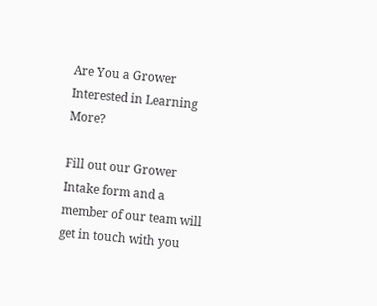Are You a Grower Interested in Learning More?

Fill out our Grower Intake form and a member of our team will get in touch with you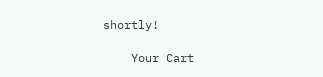shortly!

    Your Cart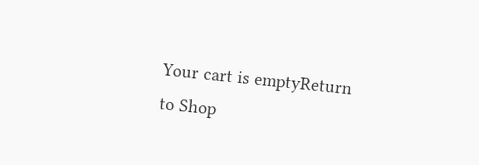Your cart is emptyReturn to Shop